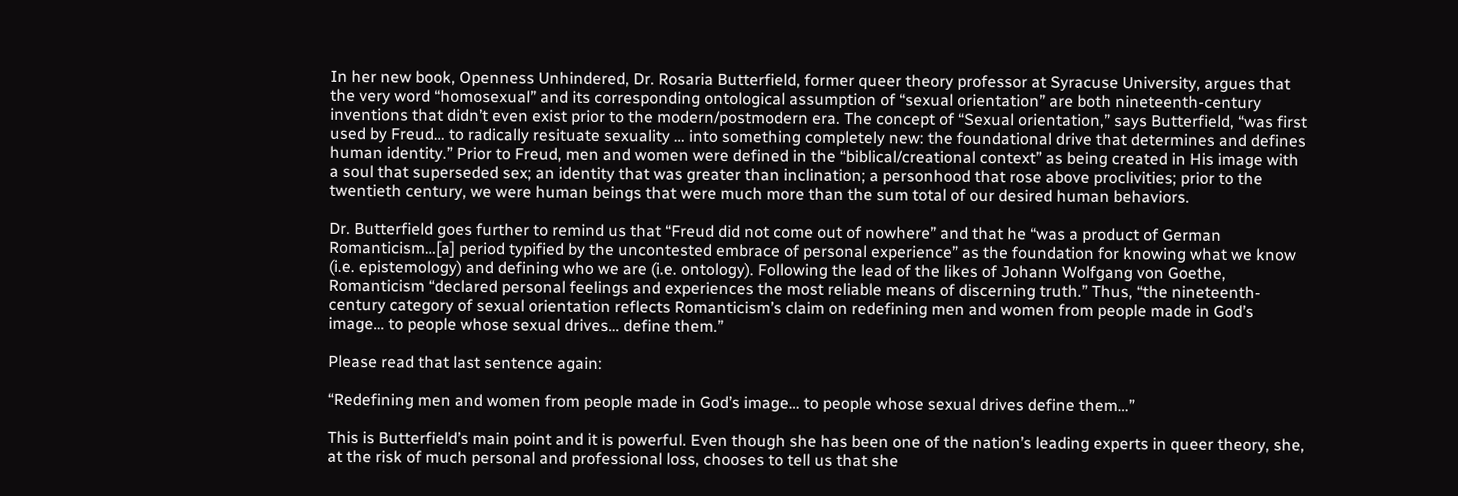In her new book, Openness Unhindered, Dr. Rosaria Butterfield, former queer theory professor at Syracuse University, argues that the very word “homosexual” and its corresponding ontological assumption of “sexual orientation” are both nineteenth-century inventions that didn’t even exist prior to the modern/postmodern era. The concept of “Sexual orientation,” says Butterfield, “was first used by Freud… to radically resituate sexuality … into something completely new: the foundational drive that determines and defines human identity.” Prior to Freud, men and women were defined in the “biblical/creational context” as being created in His image with a soul that superseded sex; an identity that was greater than inclination; a personhood that rose above proclivities; prior to the twentieth century, we were human beings that were much more than the sum total of our desired human behaviors.

Dr. Butterfield goes further to remind us that “Freud did not come out of nowhere” and that he “was a product of German Romanticism…[a] period typified by the uncontested embrace of personal experience” as the foundation for knowing what we know (i.e. epistemology) and defining who we are (i.e. ontology). Following the lead of the likes of Johann Wolfgang von Goethe, Romanticism “declared personal feelings and experiences the most reliable means of discerning truth.” Thus, “the nineteenth-century category of sexual orientation reflects Romanticism’s claim on redefining men and women from people made in God’s image… to people whose sexual drives… define them.”

Please read that last sentence again:

“Redefining men and women from people made in God’s image… to people whose sexual drives define them…”

This is Butterfield’s main point and it is powerful. Even though she has been one of the nation’s leading experts in queer theory, she, at the risk of much personal and professional loss, chooses to tell us that she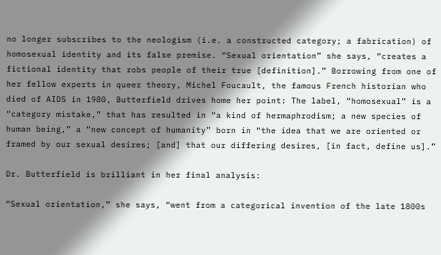no longer subscribes to the neologism (i.e. a constructed category; a fabrication) of homosexual identity and its false premise. “Sexual orientation” she says, “creates a fictional identity that robs people of their true [definition].” Borrowing from one of her fellow experts in queer theory, Michel Foucault, the famous French historian who died of AIDS in 1980, Butterfield drives home her point: The label, “homosexual” is a “category mistake,” that has resulted in “a kind of hermaphrodism; a new species of human being,” a “new concept of humanity” born in “the idea that we are oriented or framed by our sexual desires; [and] that our differing desires, [in fact, define us].”

Dr. Butterfield is brilliant in her final analysis:

“Sexual orientation,” she says, “went from a categorical invention of the late 1800s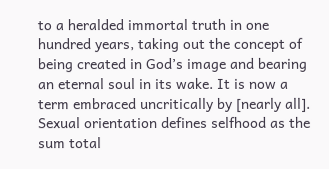to a heralded immortal truth in one hundred years, taking out the concept of being created in God’s image and bearing an eternal soul in its wake. It is now a term embraced uncritically by [nearly all]. Sexual orientation defines selfhood as the sum total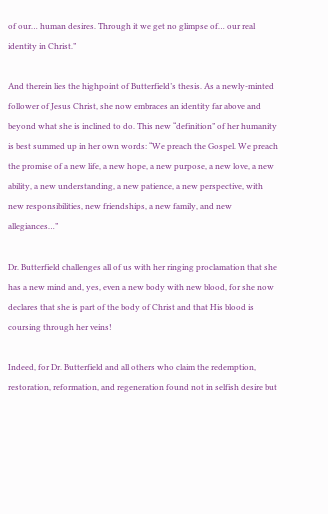of our… human desires. Through it we get no glimpse of… our real identity in Christ.”

And therein lies the highpoint of Butterfield’s thesis. As a newly-minted follower of Jesus Christ, she now embraces an identity far above and beyond what she is inclined to do. This new “definition” of her humanity is best summed up in her own words: “We preach the Gospel. We preach the promise of a new life, a new hope, a new purpose, a new love, a new ability, a new understanding, a new patience, a new perspective, with new responsibilities, new friendships, a new family, and new allegiances…”

Dr. Butterfield challenges all of us with her ringing proclamation that she has a new mind and, yes, even a new body with new blood, for she now declares that she is part of the body of Christ and that His blood is coursing through her veins!

Indeed, for Dr. Butterfield and all others who claim the redemption, restoration, reformation, and regeneration found not in selfish desire but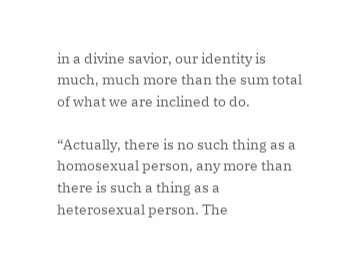in a divine savior, our identity is much, much more than the sum total of what we are inclined to do.

“Actually, there is no such thing as a homosexual person, any more than there is such a thing as a heterosexual person. The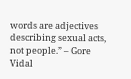words are adjectives describing sexual acts, not people.” – Gore Vidal